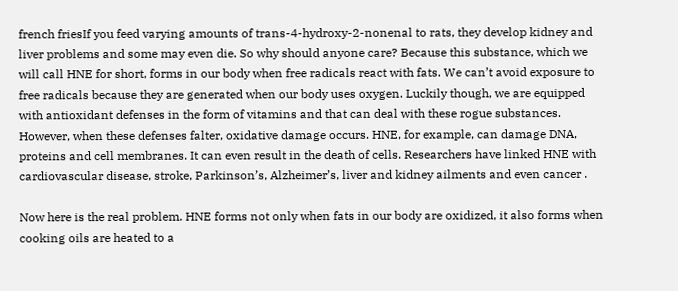french friesIf you feed varying amounts of trans-4-hydroxy-2-nonenal to rats, they develop kidney and liver problems and some may even die. So why should anyone care? Because this substance, which we will call HNE for short, forms in our body when free radicals react with fats. We can’t avoid exposure to free radicals because they are generated when our body uses oxygen. Luckily though, we are equipped with antioxidant defenses in the form of vitamins and that can deal with these rogue substances. However, when these defenses falter, oxidative damage occurs. HNE, for example, can damage DNA, proteins and cell membranes. It can even result in the death of cells. Researchers have linked HNE with cardiovascular disease, stroke, Parkinson’s, Alzheimer’s, liver and kidney ailments and even cancer .

Now here is the real problem. HNE forms not only when fats in our body are oxidized, it also forms when cooking oils are heated to a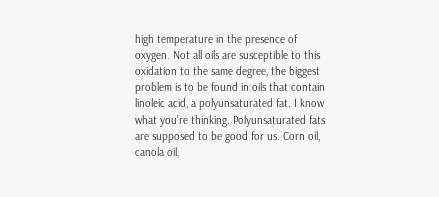high temperature in the presence of oxygen. Not all oils are susceptible to this oxidation to the same degree, the biggest problem is to be found in oils that contain linoleic acid, a polyunsaturated fat. I know what you’re thinking. Polyunsaturated fats are supposed to be good for us. Corn oil, canola oil,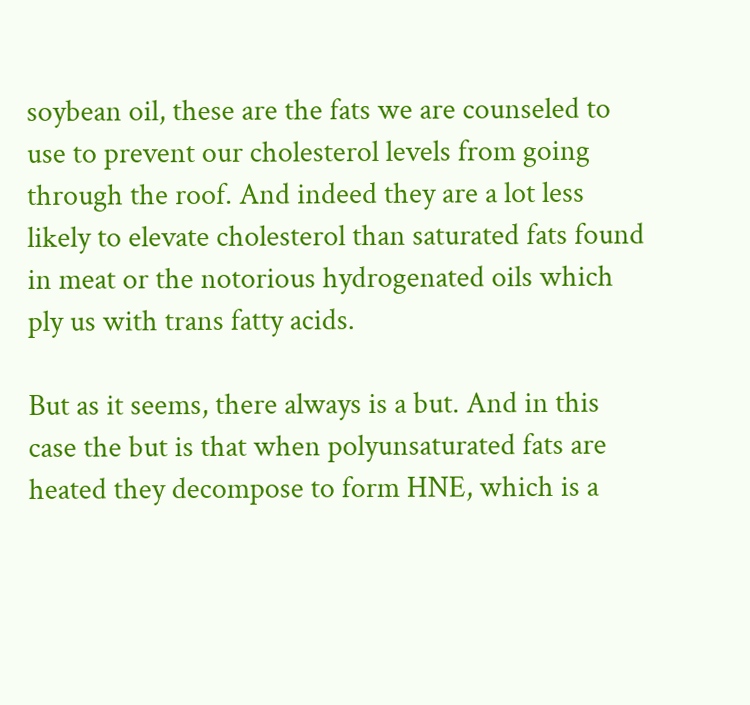soybean oil, these are the fats we are counseled to use to prevent our cholesterol levels from going through the roof. And indeed they are a lot less likely to elevate cholesterol than saturated fats found in meat or the notorious hydrogenated oils which ply us with trans fatty acids.

But as it seems, there always is a but. And in this case the but is that when polyunsaturated fats are heated they decompose to form HNE, which is a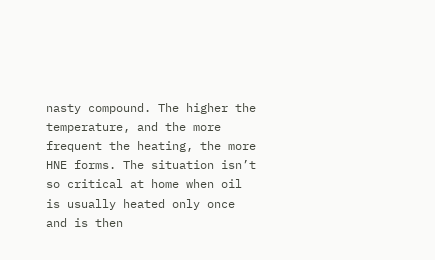nasty compound. The higher the temperature, and the more frequent the heating, the more HNE forms. The situation isn’t so critical at home when oil is usually heated only once and is then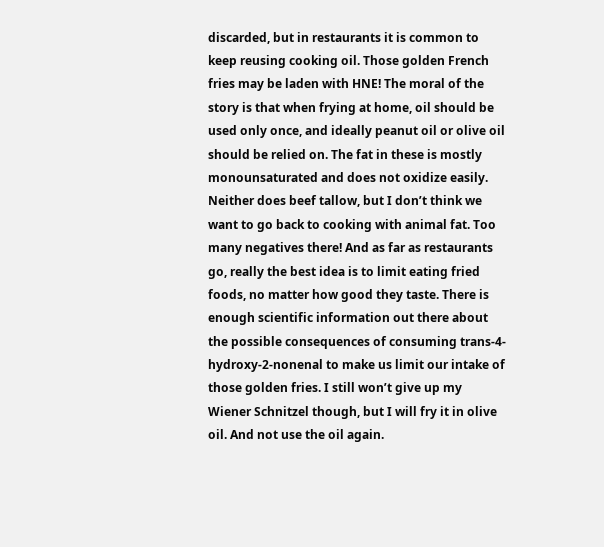discarded, but in restaurants it is common to keep reusing cooking oil. Those golden French fries may be laden with HNE! The moral of the story is that when frying at home, oil should be used only once, and ideally peanut oil or olive oil should be relied on. The fat in these is mostly monounsaturated and does not oxidize easily. Neither does beef tallow, but I don’t think we want to go back to cooking with animal fat. Too many negatives there! And as far as restaurants go, really the best idea is to limit eating fried foods, no matter how good they taste. There is enough scientific information out there about the possible consequences of consuming trans-4-hydroxy-2-nonenal to make us limit our intake of those golden fries. I still won’t give up my Wiener Schnitzel though, but I will fry it in olive oil. And not use the oil again.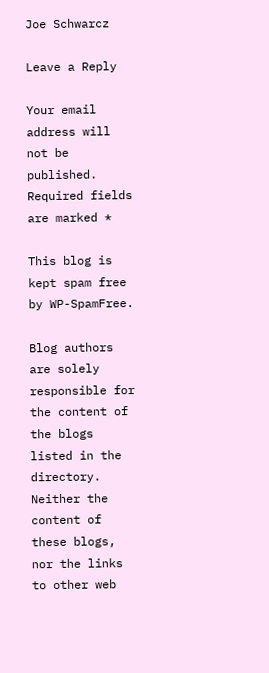Joe Schwarcz

Leave a Reply

Your email address will not be published. Required fields are marked *

This blog is kept spam free by WP-SpamFree.

Blog authors are solely responsible for the content of the blogs listed in the directory. Neither the content of these blogs, nor the links to other web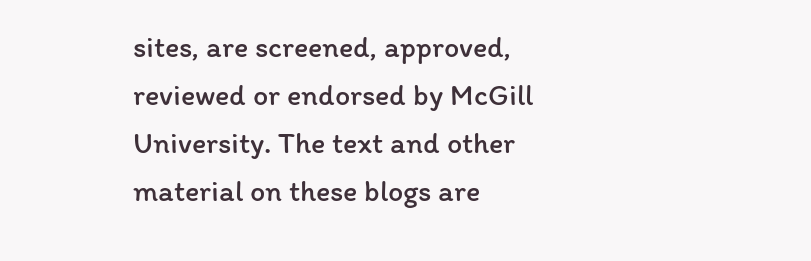sites, are screened, approved, reviewed or endorsed by McGill University. The text and other material on these blogs are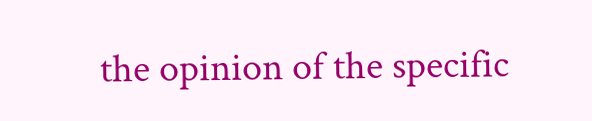the opinion of the specific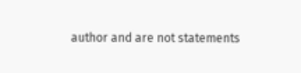author and are not statements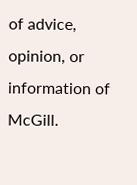of advice, opinion, or information of McGill.